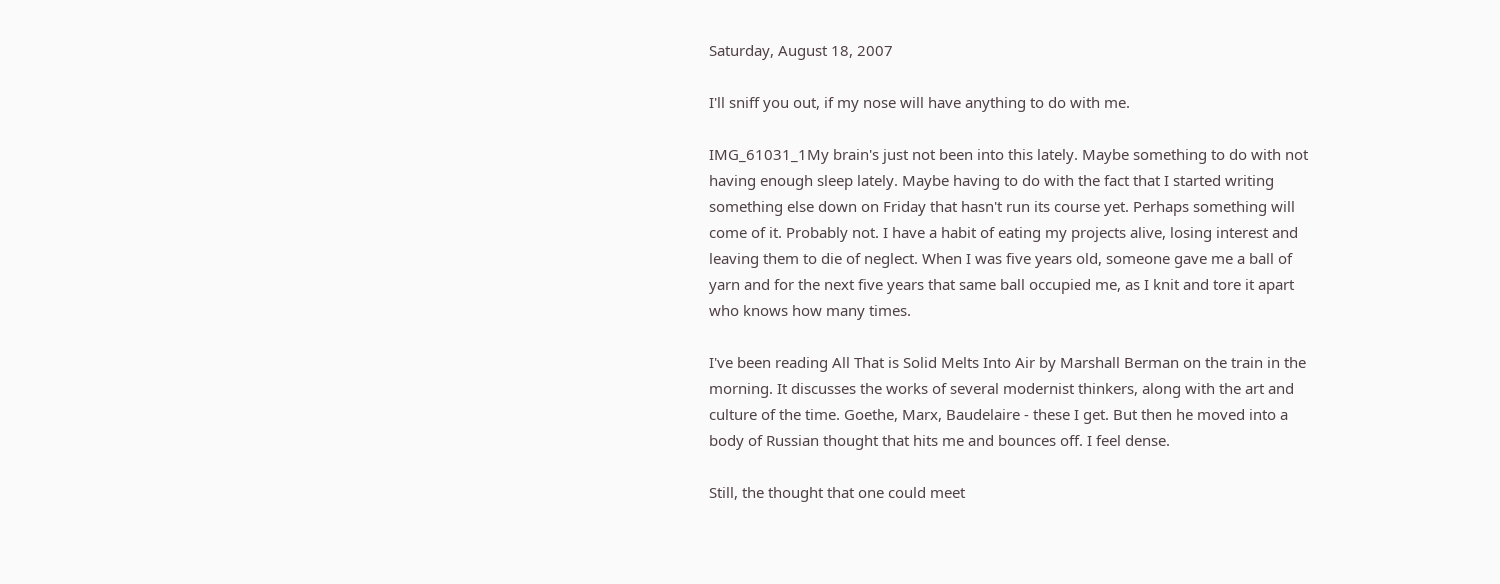Saturday, August 18, 2007

I'll sniff you out, if my nose will have anything to do with me.

IMG_61031_1My brain's just not been into this lately. Maybe something to do with not having enough sleep lately. Maybe having to do with the fact that I started writing something else down on Friday that hasn't run its course yet. Perhaps something will come of it. Probably not. I have a habit of eating my projects alive, losing interest and leaving them to die of neglect. When I was five years old, someone gave me a ball of yarn and for the next five years that same ball occupied me, as I knit and tore it apart who knows how many times.

I've been reading All That is Solid Melts Into Air by Marshall Berman on the train in the morning. It discusses the works of several modernist thinkers, along with the art and culture of the time. Goethe, Marx, Baudelaire - these I get. But then he moved into a body of Russian thought that hits me and bounces off. I feel dense.

Still, the thought that one could meet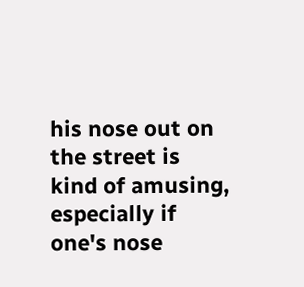his nose out on the street is kind of amusing, especially if one's nose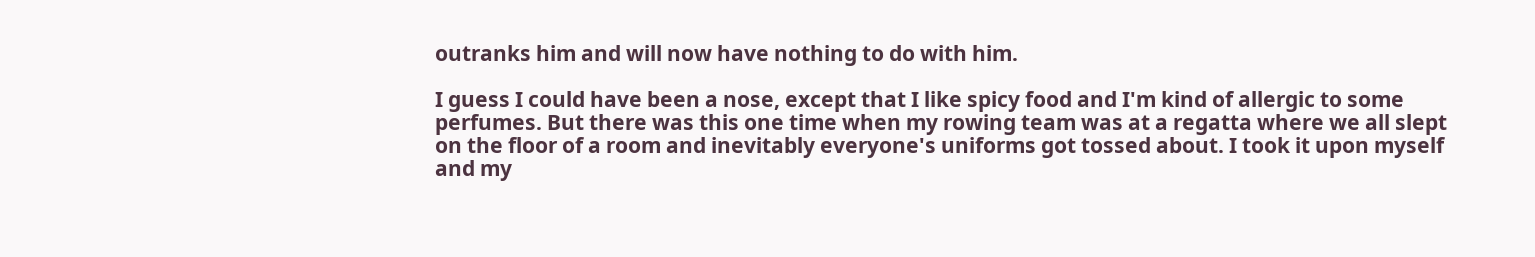outranks him and will now have nothing to do with him.

I guess I could have been a nose, except that I like spicy food and I'm kind of allergic to some perfumes. But there was this one time when my rowing team was at a regatta where we all slept on the floor of a room and inevitably everyone's uniforms got tossed about. I took it upon myself and my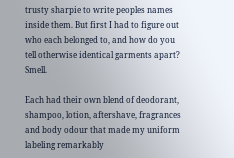trusty sharpie to write peoples names inside them. But first I had to figure out who each belonged to, and how do you tell otherwise identical garments apart? Smell.

Each had their own blend of deodorant, shampoo, lotion, aftershave, fragrances and body odour that made my uniform labeling remarkably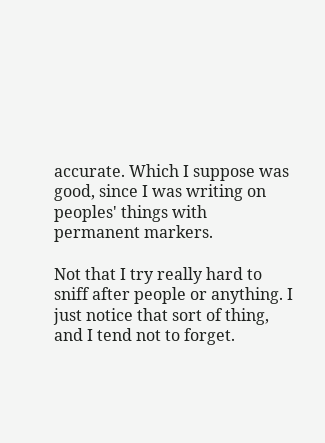accurate. Which I suppose was good, since I was writing on peoples' things with permanent markers.

Not that I try really hard to sniff after people or anything. I just notice that sort of thing, and I tend not to forget.